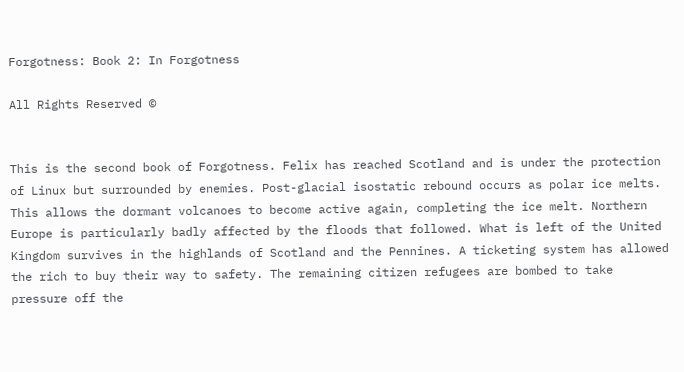Forgotness: Book 2: In Forgotness

All Rights Reserved ©


This is the second book of Forgotness. Felix has reached Scotland and is under the protection of Linux but surrounded by enemies. Post-glacial isostatic rebound occurs as polar ice melts. This allows the dormant volcanoes to become active again, completing the ice melt. Northern Europe is particularly badly affected by the floods that followed. What is left of the United Kingdom survives in the highlands of Scotland and the Pennines. A ticketing system has allowed the rich to buy their way to safety. The remaining citizen refugees are bombed to take pressure off the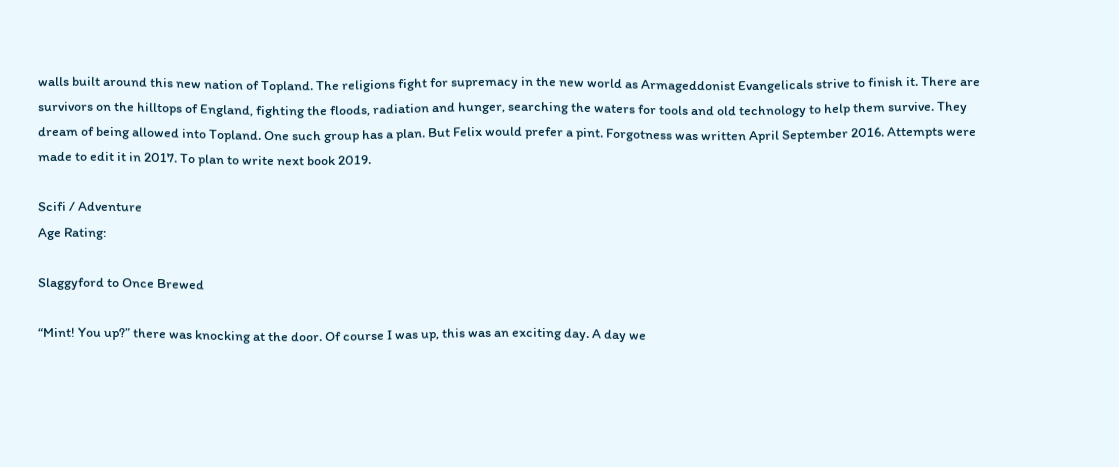walls built around this new nation of Topland. The religions fight for supremacy in the new world as Armageddonist Evangelicals strive to finish it. There are survivors on the hilltops of England, fighting the floods, radiation and hunger, searching the waters for tools and old technology to help them survive. They dream of being allowed into Topland. One such group has a plan. But Felix would prefer a pint. Forgotness was written April September 2016. Attempts were made to edit it in 2017. To plan to write next book 2019.

Scifi / Adventure
Age Rating:

Slaggyford to Once Brewed

“Mint! You up?” there was knocking at the door. Of course I was up, this was an exciting day. A day we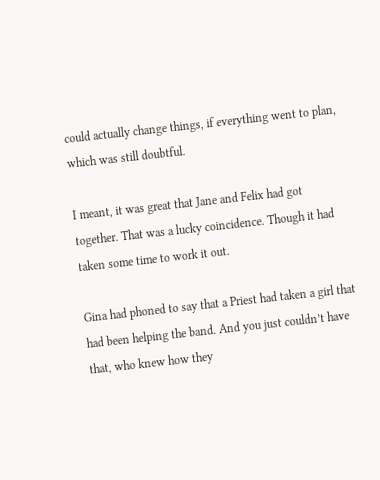could actually change things, if everything went to plan, which was still doubtful.

I meant, it was great that Jane and Felix had got together. That was a lucky coincidence. Though it had taken some time to work it out.

Gina had phoned to say that a Priest had taken a girl that had been helping the band. And you just couldn’t have that, who knew how they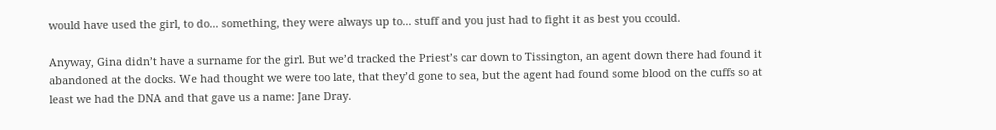would have used the girl, to do... something, they were always up to... stuff and you just had to fight it as best you ccould.

Anyway, Gina didn’t have a surname for the girl. But we’d tracked the Priest’s car down to Tissington, an agent down there had found it abandoned at the docks. We had thought we were too late, that they’d gone to sea, but the agent had found some blood on the cuffs so at least we had the DNA and that gave us a name: Jane Dray.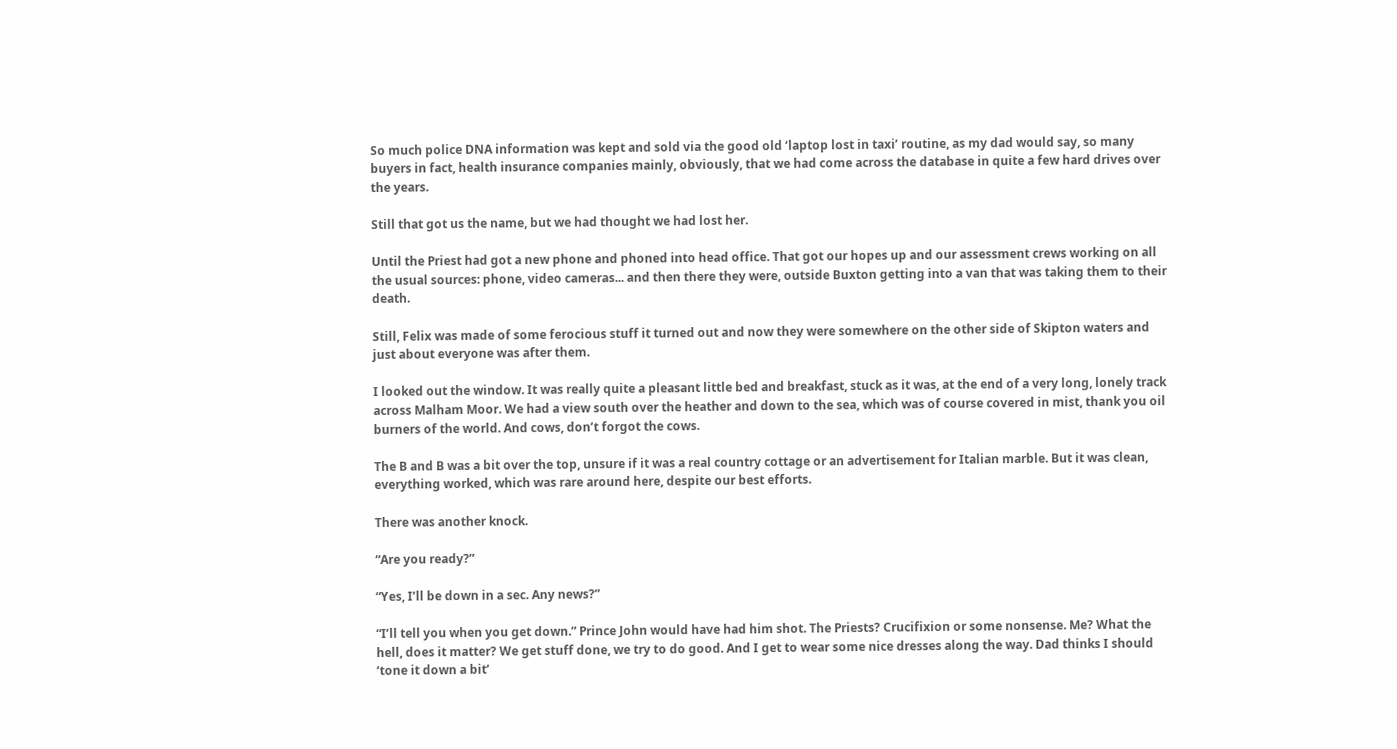So much police DNA information was kept and sold via the good old ‘laptop lost in taxi’ routine, as my dad would say, so many buyers in fact, health insurance companies mainly, obviously, that we had come across the database in quite a few hard drives over the years.

Still that got us the name, but we had thought we had lost her.

Until the Priest had got a new phone and phoned into head office. That got our hopes up and our assessment crews working on all the usual sources: phone, video cameras... and then there they were, outside Buxton getting into a van that was taking them to their death.

Still, Felix was made of some ferocious stuff it turned out and now they were somewhere on the other side of Skipton waters and just about everyone was after them.

I looked out the window. It was really quite a pleasant little bed and breakfast, stuck as it was, at the end of a very long, lonely track across Malham Moor. We had a view south over the heather and down to the sea, which was of course covered in mist, thank you oil burners of the world. And cows, don’t forgot the cows.

The B and B was a bit over the top, unsure if it was a real country cottage or an advertisement for Italian marble. But it was clean, everything worked, which was rare around here, despite our best efforts.

There was another knock.

“Are you ready?”

“Yes, I’ll be down in a sec. Any news?”

“I’ll tell you when you get down.” Prince John would have had him shot. The Priests? Crucifixion or some nonsense. Me? What the hell, does it matter? We get stuff done, we try to do good. And I get to wear some nice dresses along the way. Dad thinks I should ‘tone it down a bit’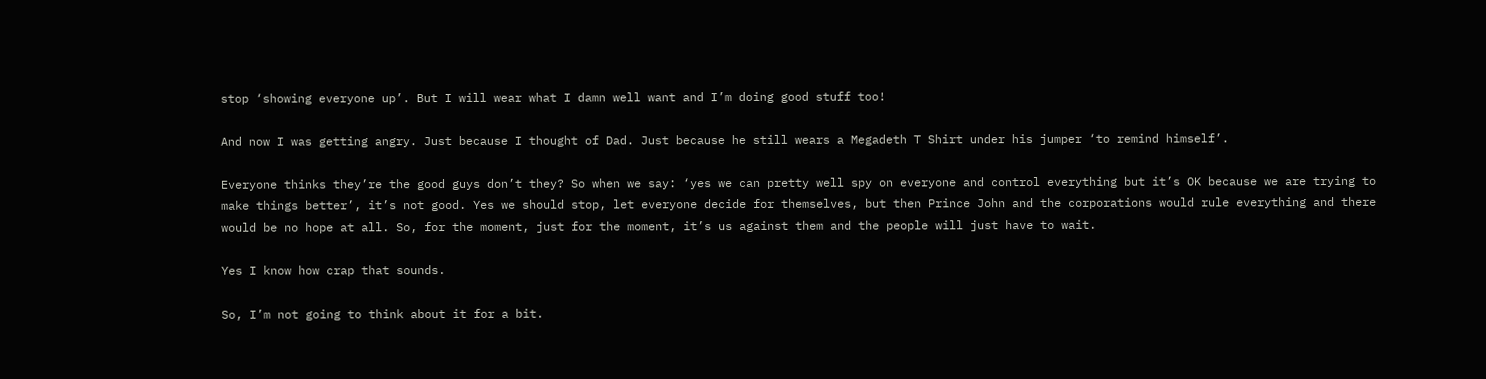stop ‘showing everyone up’. But I will wear what I damn well want and I’m doing good stuff too!

And now I was getting angry. Just because I thought of Dad. Just because he still wears a Megadeth T Shirt under his jumper ‘to remind himself’.

Everyone thinks they’re the good guys don’t they? So when we say: ‘yes we can pretty well spy on everyone and control everything but it’s OK because we are trying to make things better’, it’s not good. Yes we should stop, let everyone decide for themselves, but then Prince John and the corporations would rule everything and there would be no hope at all. So, for the moment, just for the moment, it’s us against them and the people will just have to wait.

Yes I know how crap that sounds.

So, I’m not going to think about it for a bit.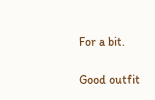For a bit.

Good outfit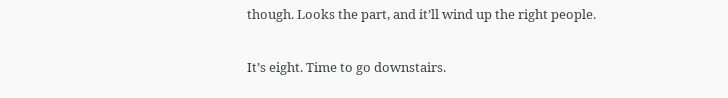though. Looks the part, and it’ll wind up the right people.

It’s eight. Time to go downstairs.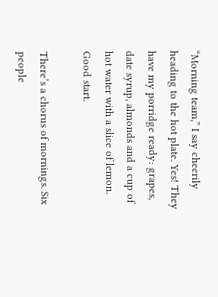“Morning team,” I say cheerily heading to the hot plate. Yes! They have my porridge ready: grapes, date syrup, almonds and a cup of hot water with a slice of lemon. Good start.

There’s a chorus of mornings. Six people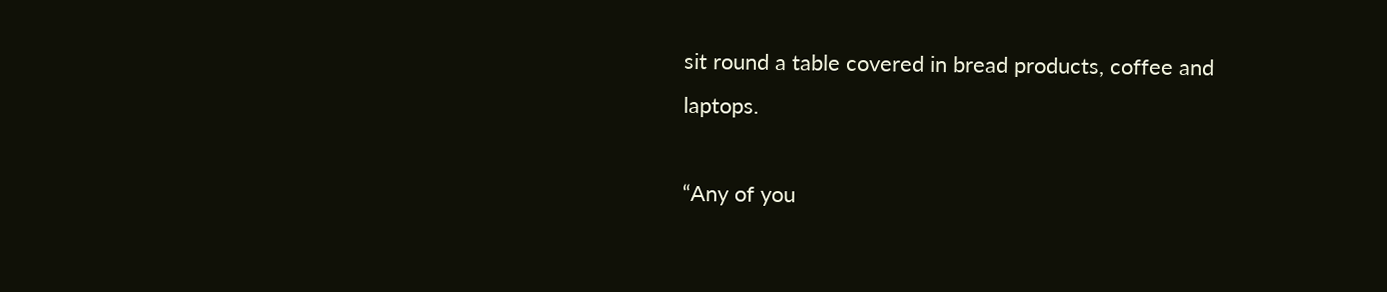sit round a table covered in bread products, coffee and laptops.

“Any of you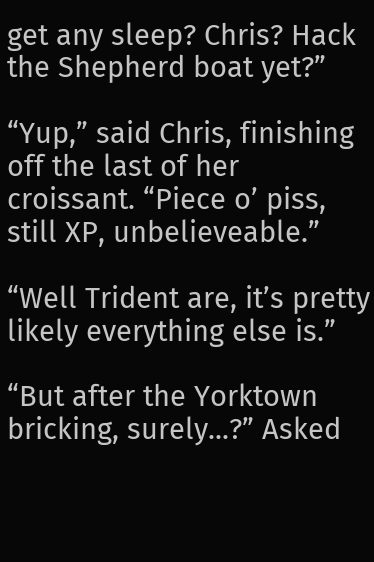get any sleep? Chris? Hack the Shepherd boat yet?”

“Yup,” said Chris, finishing off the last of her croissant. “Piece o’ piss, still XP, unbelieveable.”

“Well Trident are, it’s pretty likely everything else is.”

“But after the Yorktown bricking, surely...?” Asked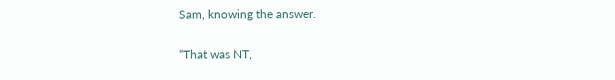Sam, knowing the answer.

“That was NT,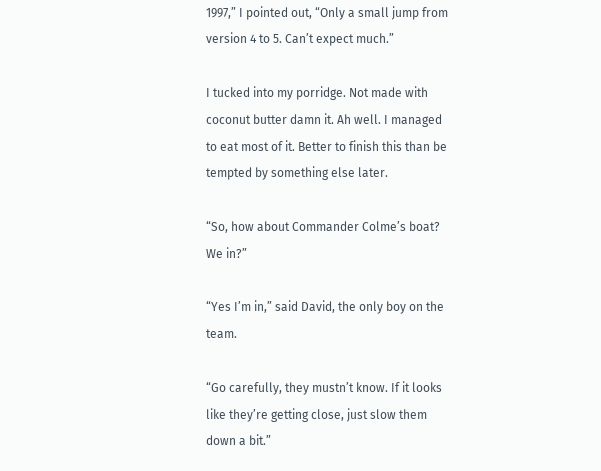1997,” I pointed out, “Only a small jump from version 4 to 5. Can’t expect much.”

I tucked into my porridge. Not made with coconut butter damn it. Ah well. I managed to eat most of it. Better to finish this than be tempted by something else later.

“So, how about Commander Colme’s boat? We in?”

“Yes I’m in,” said David, the only boy on the team.

“Go carefully, they mustn’t know. If it looks like they’re getting close, just slow them down a bit.”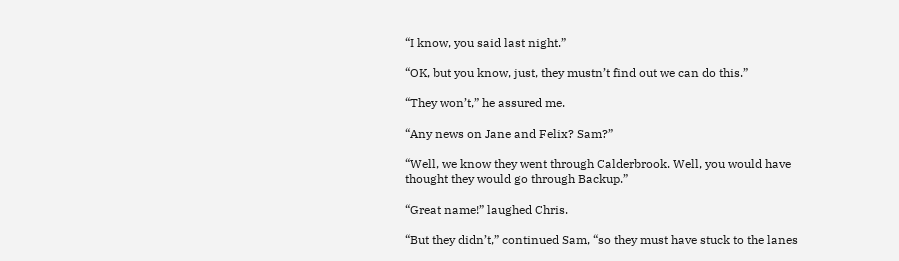“I know, you said last night.”

“OK, but you know, just, they mustn’t find out we can do this.”

“They won’t,” he assured me.

“Any news on Jane and Felix? Sam?”

“Well, we know they went through Calderbrook. Well, you would have thought they would go through Backup.”

“Great name!” laughed Chris.

“But they didn’t,” continued Sam, “so they must have stuck to the lanes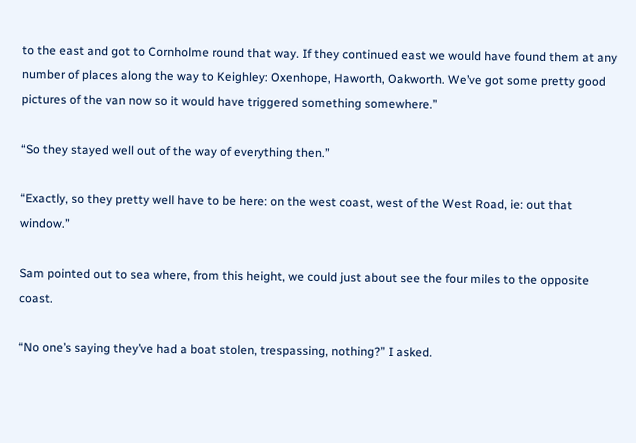to the east and got to Cornholme round that way. If they continued east we would have found them at any number of places along the way to Keighley: Oxenhope, Haworth, Oakworth. We’ve got some pretty good pictures of the van now so it would have triggered something somewhere.”

“So they stayed well out of the way of everything then.”

“Exactly, so they pretty well have to be here: on the west coast, west of the West Road, ie: out that window.”

Sam pointed out to sea where, from this height, we could just about see the four miles to the opposite coast.

“No one’s saying they’ve had a boat stolen, trespassing, nothing?” I asked.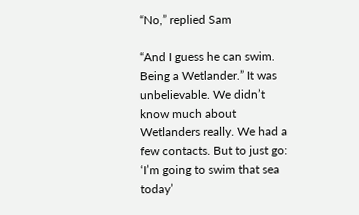“No,” replied Sam

“And I guess he can swim. Being a Wetlander.” It was unbelievable. We didn’t know much about Wetlanders really. We had a few contacts. But to just go: ‘I’m going to swim that sea today’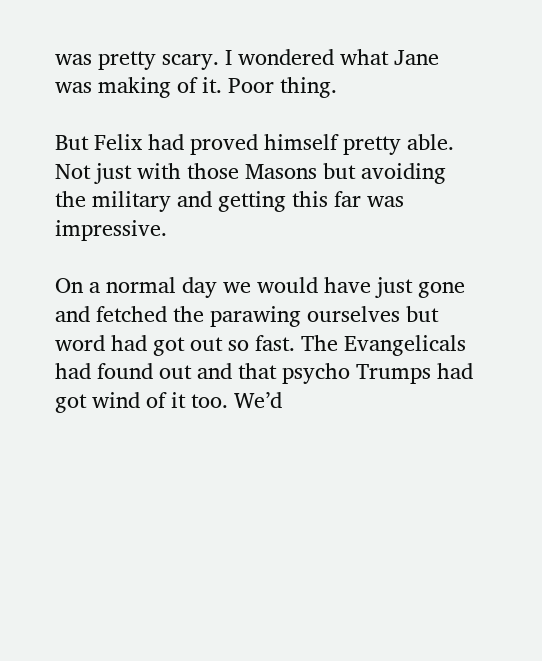was pretty scary. I wondered what Jane was making of it. Poor thing.

But Felix had proved himself pretty able. Not just with those Masons but avoiding the military and getting this far was impressive.

On a normal day we would have just gone and fetched the parawing ourselves but word had got out so fast. The Evangelicals had found out and that psycho Trumps had got wind of it too. We’d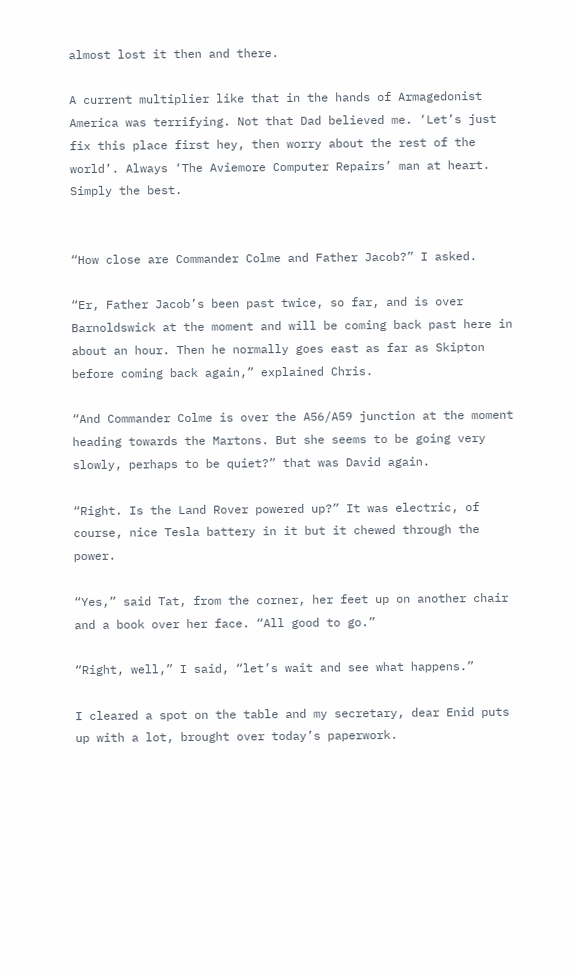almost lost it then and there.

A current multiplier like that in the hands of Armagedonist America was terrifying. Not that Dad believed me. ‘Let’s just fix this place first hey, then worry about the rest of the world’. Always ‘The Aviemore Computer Repairs’ man at heart. Simply the best.


“How close are Commander Colme and Father Jacob?” I asked.

“Er, Father Jacob’s been past twice, so far, and is over Barnoldswick at the moment and will be coming back past here in about an hour. Then he normally goes east as far as Skipton before coming back again,” explained Chris.

“And Commander Colme is over the A56/A59 junction at the moment heading towards the Martons. But she seems to be going very slowly, perhaps to be quiet?” that was David again.

“Right. Is the Land Rover powered up?” It was electric, of course, nice Tesla battery in it but it chewed through the power.

“Yes,” said Tat, from the corner, her feet up on another chair and a book over her face. “All good to go.”

“Right, well,” I said, “let’s wait and see what happens.”

I cleared a spot on the table and my secretary, dear Enid puts up with a lot, brought over today’s paperwork.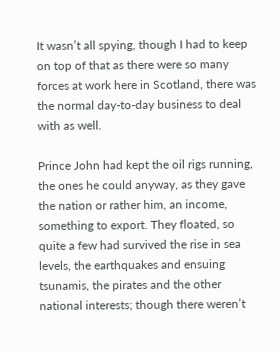It wasn’t all spying, though I had to keep on top of that as there were so many forces at work here in Scotland, there was the normal day-to-day business to deal with as well.

Prince John had kept the oil rigs running, the ones he could anyway, as they gave the nation or rather him, an income, something to export. They floated, so quite a few had survived the rise in sea levels, the earthquakes and ensuing tsunamis, the pirates and the other national interests; though there weren’t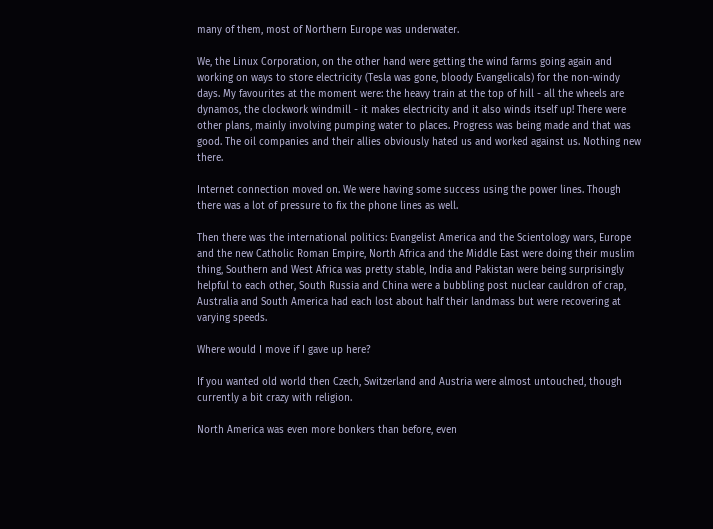many of them, most of Northern Europe was underwater.

We, the Linux Corporation, on the other hand were getting the wind farms going again and working on ways to store electricity (Tesla was gone, bloody Evangelicals) for the non-windy days. My favourites at the moment were: the heavy train at the top of hill - all the wheels are dynamos, the clockwork windmill - it makes electricity and it also winds itself up! There were other plans, mainly involving pumping water to places. Progress was being made and that was good. The oil companies and their allies obviously hated us and worked against us. Nothing new there.

Internet connection moved on. We were having some success using the power lines. Though there was a lot of pressure to fix the phone lines as well.

Then there was the international politics: Evangelist America and the Scientology wars, Europe and the new Catholic Roman Empire, North Africa and the Middle East were doing their muslim thing, Southern and West Africa was pretty stable, India and Pakistan were being surprisingly helpful to each other, South Russia and China were a bubbling post nuclear cauldron of crap, Australia and South America had each lost about half their landmass but were recovering at varying speeds.

Where would I move if I gave up here?

If you wanted old world then Czech, Switzerland and Austria were almost untouched, though currently a bit crazy with religion.

North America was even more bonkers than before, even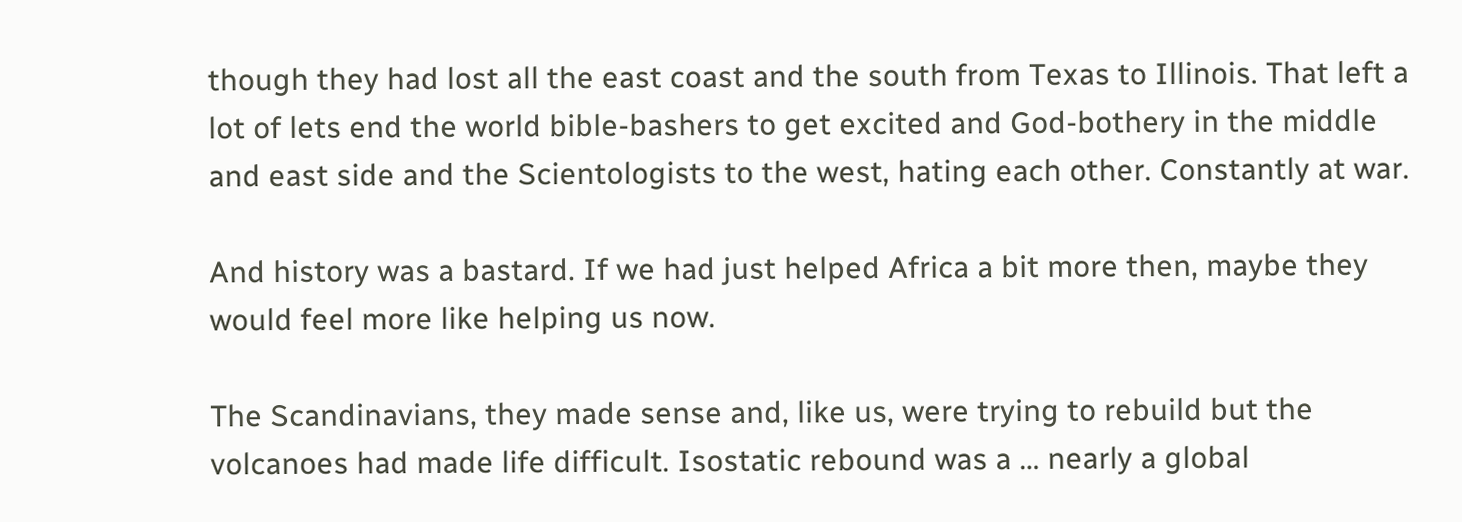though they had lost all the east coast and the south from Texas to Illinois. That left a lot of lets end the world bible-bashers to get excited and God-bothery in the middle and east side and the Scientologists to the west, hating each other. Constantly at war.

And history was a bastard. If we had just helped Africa a bit more then, maybe they would feel more like helping us now.

The Scandinavians, they made sense and, like us, were trying to rebuild but the volcanoes had made life difficult. Isostatic rebound was a … nearly a global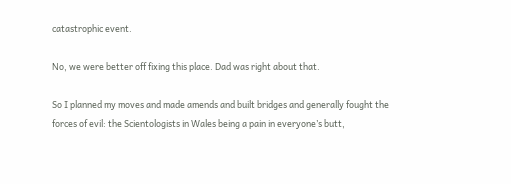catastrophic event.

No, we were better off fixing this place. Dad was right about that.

So I planned my moves and made amends and built bridges and generally fought the forces of evil: the Scientologists in Wales being a pain in everyone’s butt,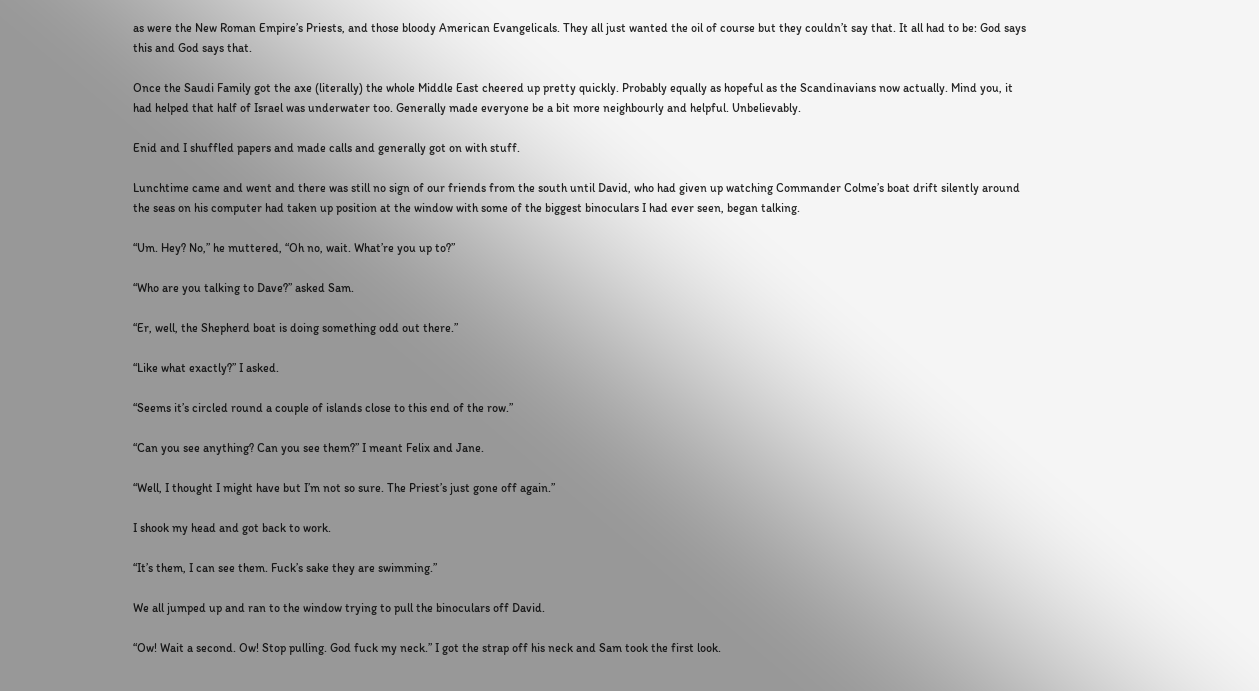as were the New Roman Empire’s Priests, and those bloody American Evangelicals. They all just wanted the oil of course but they couldn’t say that. It all had to be: God says this and God says that.

Once the Saudi Family got the axe (literally) the whole Middle East cheered up pretty quickly. Probably equally as hopeful as the Scandinavians now actually. Mind you, it had helped that half of Israel was underwater too. Generally made everyone be a bit more neighbourly and helpful. Unbelievably.

Enid and I shuffled papers and made calls and generally got on with stuff.

Lunchtime came and went and there was still no sign of our friends from the south until David, who had given up watching Commander Colme’s boat drift silently around the seas on his computer had taken up position at the window with some of the biggest binoculars I had ever seen, began talking.

“Um. Hey? No,” he muttered, “Oh no, wait. What’re you up to?”

“Who are you talking to Dave?” asked Sam.

“Er, well, the Shepherd boat is doing something odd out there.”

“Like what exactly?” I asked.

“Seems it’s circled round a couple of islands close to this end of the row.”

“Can you see anything? Can you see them?” I meant Felix and Jane.

“Well, I thought I might have but I’m not so sure. The Priest’s just gone off again.”

I shook my head and got back to work.

“It’s them, I can see them. Fuck’s sake they are swimming.”

We all jumped up and ran to the window trying to pull the binoculars off David.

“Ow! Wait a second. Ow! Stop pulling. God fuck my neck.” I got the strap off his neck and Sam took the first look.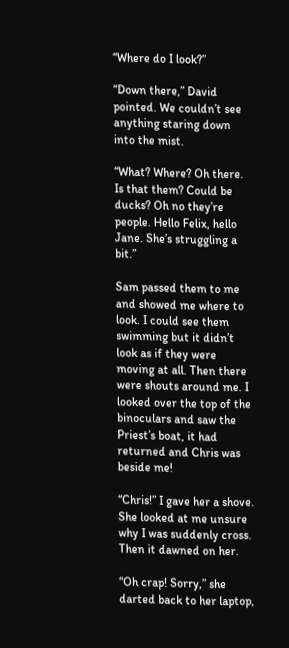“Where do I look?”

“Down there,” David pointed. We couldn’t see anything staring down into the mist.

“What? Where? Oh there. Is that them? Could be ducks? Oh no they’re people. Hello Felix, hello Jane. She’s struggling a bit.”

Sam passed them to me and showed me where to look. I could see them swimming but it didn’t look as if they were moving at all. Then there were shouts around me. I looked over the top of the binoculars and saw the Priest’s boat, it had returned and Chris was beside me!

“Chris!” I gave her a shove. She looked at me unsure why I was suddenly cross. Then it dawned on her.

“Oh crap! Sorry,” she darted back to her laptop,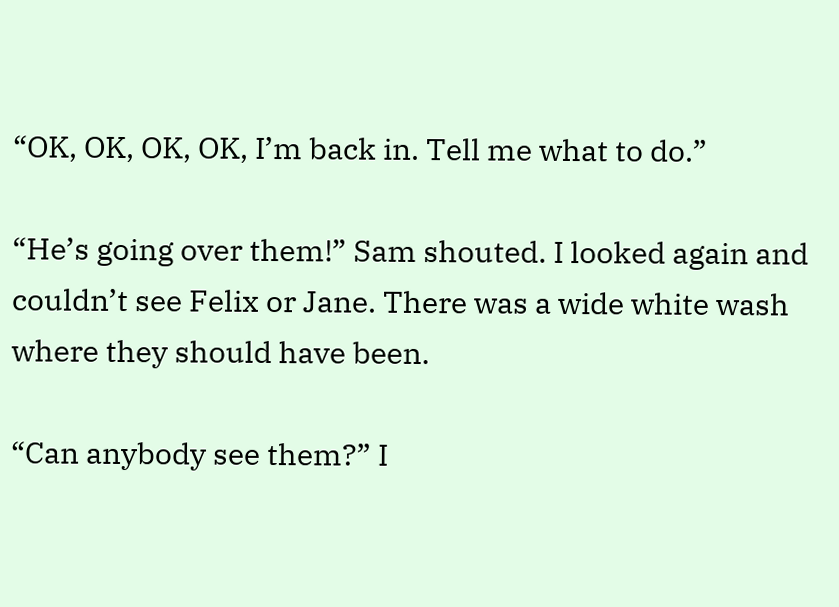“OK, OK, OK, OK, I’m back in. Tell me what to do.”

“He’s going over them!” Sam shouted. I looked again and couldn’t see Felix or Jane. There was a wide white wash where they should have been.

“Can anybody see them?” I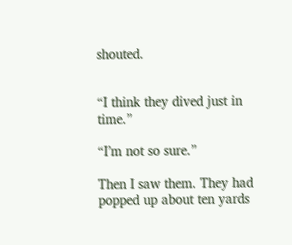shouted.


“I think they dived just in time.”

“I’m not so sure.”

Then I saw them. They had popped up about ten yards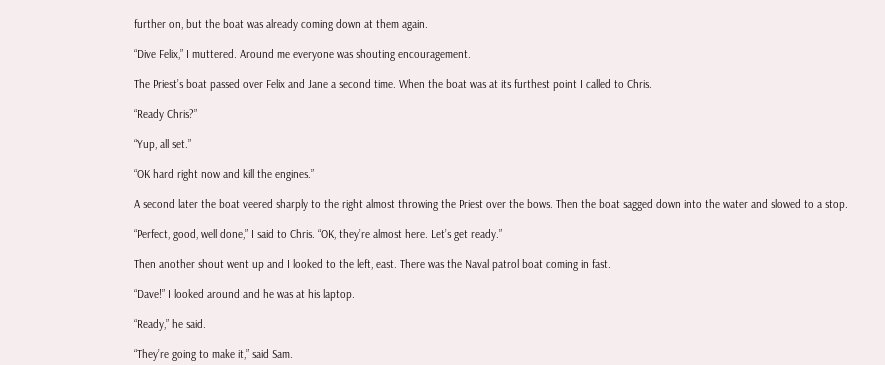further on, but the boat was already coming down at them again.

“Dive Felix,” I muttered. Around me everyone was shouting encouragement.

The Priest’s boat passed over Felix and Jane a second time. When the boat was at its furthest point I called to Chris.

“Ready Chris?”

“Yup, all set.”

“OK hard right now and kill the engines.”

A second later the boat veered sharply to the right almost throwing the Priest over the bows. Then the boat sagged down into the water and slowed to a stop.

“Perfect, good, well done,” I said to Chris. “OK, they’re almost here. Let’s get ready.”

Then another shout went up and I looked to the left, east. There was the Naval patrol boat coming in fast.

“Dave!” I looked around and he was at his laptop.

“Ready,” he said.

“They’re going to make it,” said Sam.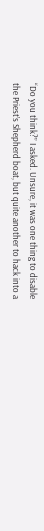“Do you think?” I asked. Unsure, it was one thing to disable the Priest’s Shepherd boat, but quite another to hack into a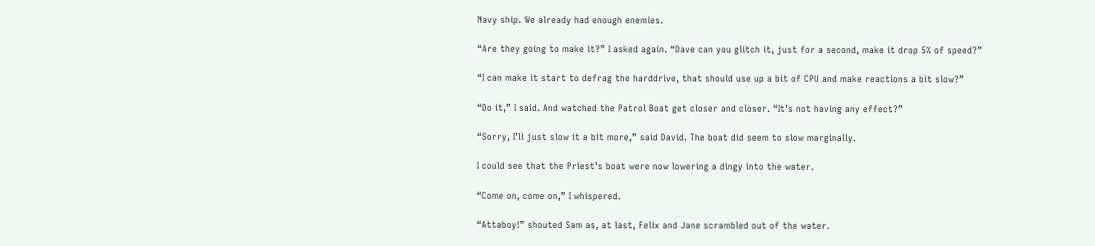Navy ship. We already had enough enemies.

“Are they going to make it?” I asked again. “Dave can you glitch it, just for a second, make it drop 5% of speed?”

“I can make it start to defrag the harddrive, that should use up a bit of CPU and make reactions a bit slow?”

“Do it,” I said. And watched the Patrol Boat get closer and closer. “It’s not having any effect?”

“Sorry, I’ll just slow it a bit more,” said David. The boat did seem to slow marginally.

I could see that the Priest’s boat were now lowering a dingy into the water.

“Come on, come on,” I whispered.

“Attaboy!” shouted Sam as, at last, Felix and Jane scrambled out of the water.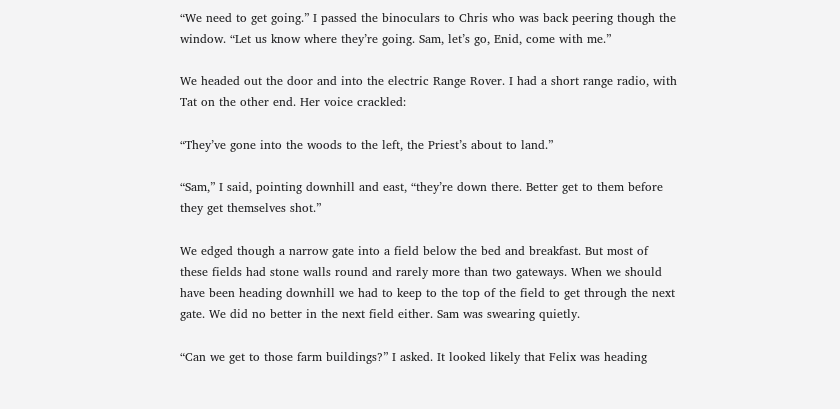“We need to get going.” I passed the binoculars to Chris who was back peering though the window. “Let us know where they’re going. Sam, let’s go, Enid, come with me.”

We headed out the door and into the electric Range Rover. I had a short range radio, with Tat on the other end. Her voice crackled:

“They’ve gone into the woods to the left, the Priest’s about to land.”

“Sam,” I said, pointing downhill and east, “they’re down there. Better get to them before they get themselves shot.”

We edged though a narrow gate into a field below the bed and breakfast. But most of these fields had stone walls round and rarely more than two gateways. When we should have been heading downhill we had to keep to the top of the field to get through the next gate. We did no better in the next field either. Sam was swearing quietly.

“Can we get to those farm buildings?” I asked. It looked likely that Felix was heading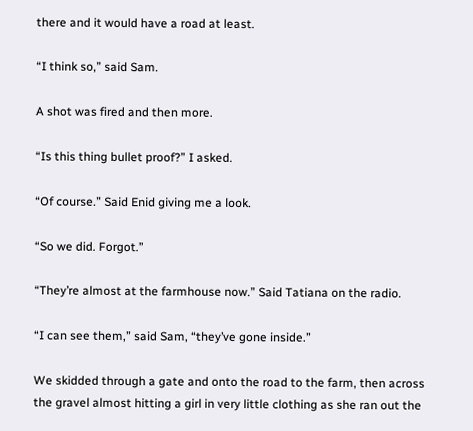there and it would have a road at least.

“I think so,” said Sam.

A shot was fired and then more.

“Is this thing bullet proof?” I asked.

“Of course.” Said Enid giving me a look.

“So we did. Forgot.”

“They’re almost at the farmhouse now.” Said Tatiana on the radio.

“I can see them,” said Sam, “they’ve gone inside.”

We skidded through a gate and onto the road to the farm, then across the gravel almost hitting a girl in very little clothing as she ran out the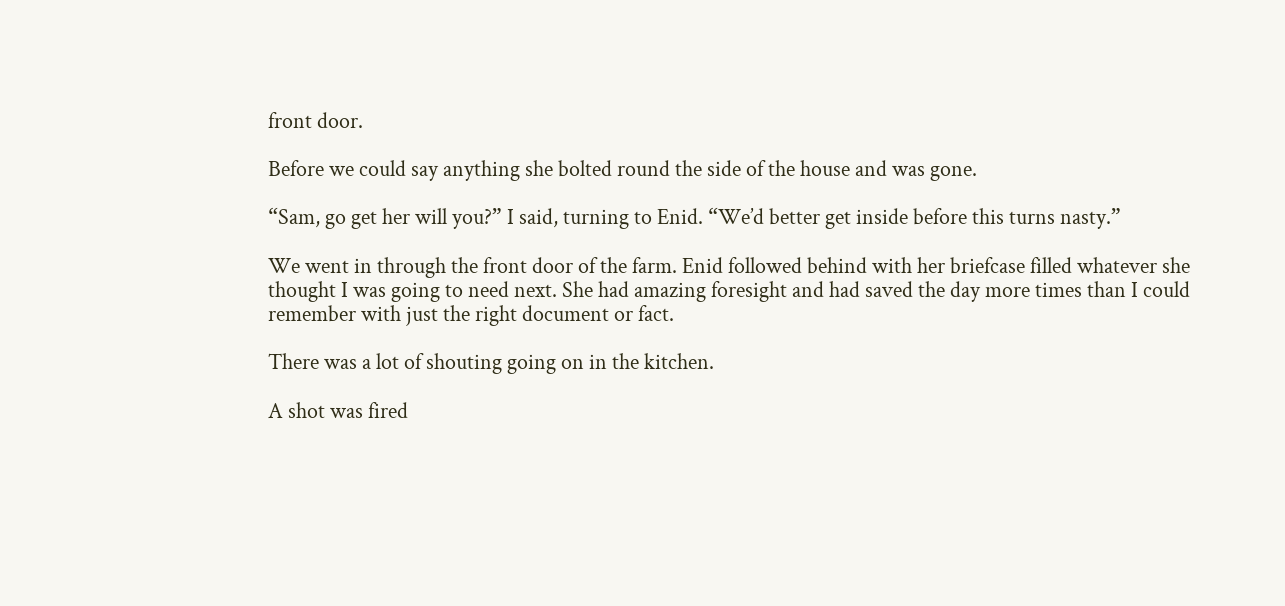front door.

Before we could say anything she bolted round the side of the house and was gone.

“Sam, go get her will you?” I said, turning to Enid. “We’d better get inside before this turns nasty.”

We went in through the front door of the farm. Enid followed behind with her briefcase filled whatever she thought I was going to need next. She had amazing foresight and had saved the day more times than I could remember with just the right document or fact.

There was a lot of shouting going on in the kitchen.

A shot was fired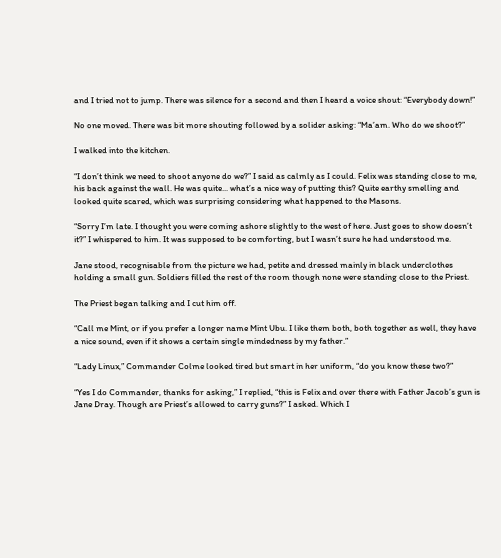and I tried not to jump. There was silence for a second and then I heard a voice shout: “Everybody down!”

No one moved. There was bit more shouting followed by a solider asking: “Ma’am. Who do we shoot?”

I walked into the kitchen.

“I don’t think we need to shoot anyone do we?” I said as calmly as I could. Felix was standing close to me, his back against the wall. He was quite... what’s a nice way of putting this? Quite earthy smelling and looked quite scared, which was surprising considering what happened to the Masons.

“Sorry I’m late. I thought you were coming ashore slightly to the west of here. Just goes to show doesn’t it?” I whispered to him. It was supposed to be comforting, but I wasn’t sure he had understood me.

Jane stood, recognisable from the picture we had, petite and dressed mainly in black underclothes holding a small gun. Soldiers filled the rest of the room though none were standing close to the Priest.

The Priest began talking and I cut him off.

“Call me Mint, or if you prefer a longer name Mint Ubu. I like them both, both together as well, they have a nice sound, even if it shows a certain single mindedness by my father.”

“Lady Linux,” Commander Colme looked tired but smart in her uniform, “do you know these two?”

“Yes I do Commander, thanks for asking,” I replied, “this is Felix and over there with Father Jacob’s gun is Jane Dray. Though are Priest’s allowed to carry guns?” I asked. Which I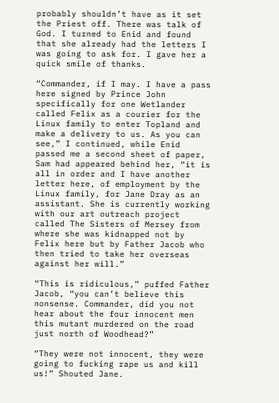probably shouldn’t have as it set the Priest off. There was talk of God. I turned to Enid and found that she already had the letters I was going to ask for. I gave her a quick smile of thanks.

“Commander, if I may. I have a pass here signed by Prince John specifically for one Wetlander called Felix as a courier for the Linux family to enter Topland and make a delivery to us. As you can see,” I continued, while Enid passed me a second sheet of paper, Sam had appeared behind her, “it is all in order and I have another letter here, of employment by the Linux family, for Jane Dray as an assistant. She is currently working with our art outreach project called The Sisters of Mersey from where she was kidnapped not by Felix here but by Father Jacob who then tried to take her overseas against her will.”

“This is ridiculous,” puffed Father Jacob, “you can’t believe this nonsense. Commander, did you not hear about the four innocent men this mutant murdered on the road just north of Woodhead?”

“They were not innocent, they were going to fucking rape us and kill us!” Shouted Jane.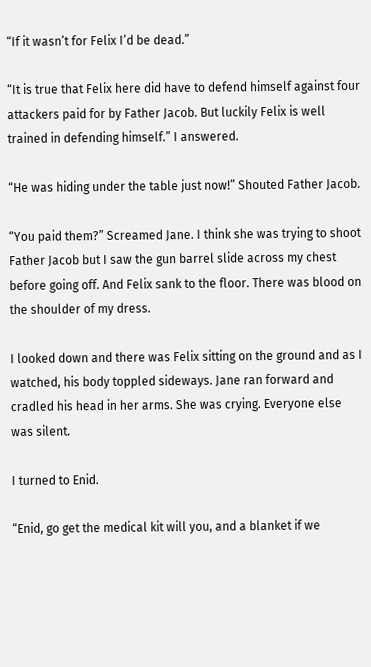“If it wasn’t for Felix I’d be dead.”

“It is true that Felix here did have to defend himself against four attackers paid for by Father Jacob. But luckily Felix is well trained in defending himself.” I answered.

“He was hiding under the table just now!” Shouted Father Jacob.

“You paid them?” Screamed Jane. I think she was trying to shoot Father Jacob but I saw the gun barrel slide across my chest before going off. And Felix sank to the floor. There was blood on the shoulder of my dress.

I looked down and there was Felix sitting on the ground and as I watched, his body toppled sideways. Jane ran forward and cradled his head in her arms. She was crying. Everyone else was silent.

I turned to Enid.

“Enid, go get the medical kit will you, and a blanket if we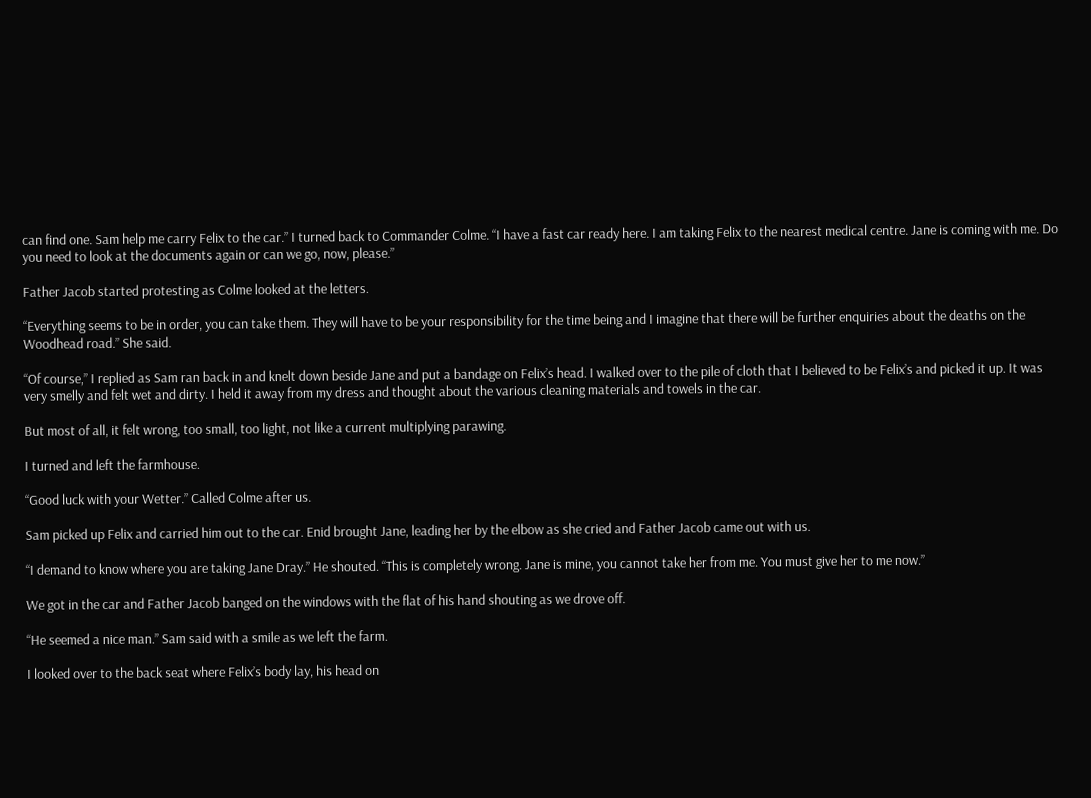can find one. Sam help me carry Felix to the car.” I turned back to Commander Colme. “I have a fast car ready here. I am taking Felix to the nearest medical centre. Jane is coming with me. Do you need to look at the documents again or can we go, now, please.”

Father Jacob started protesting as Colme looked at the letters.

“Everything seems to be in order, you can take them. They will have to be your responsibility for the time being and I imagine that there will be further enquiries about the deaths on the Woodhead road.” She said.

“Of course,” I replied as Sam ran back in and knelt down beside Jane and put a bandage on Felix’s head. I walked over to the pile of cloth that I believed to be Felix’s and picked it up. It was very smelly and felt wet and dirty. I held it away from my dress and thought about the various cleaning materials and towels in the car.

But most of all, it felt wrong, too small, too light, not like a current multiplying parawing.

I turned and left the farmhouse.

“Good luck with your Wetter.” Called Colme after us.

Sam picked up Felix and carried him out to the car. Enid brought Jane, leading her by the elbow as she cried and Father Jacob came out with us.

“I demand to know where you are taking Jane Dray.” He shouted. “This is completely wrong. Jane is mine, you cannot take her from me. You must give her to me now.”

We got in the car and Father Jacob banged on the windows with the flat of his hand shouting as we drove off.

“He seemed a nice man.” Sam said with a smile as we left the farm.

I looked over to the back seat where Felix’s body lay, his head on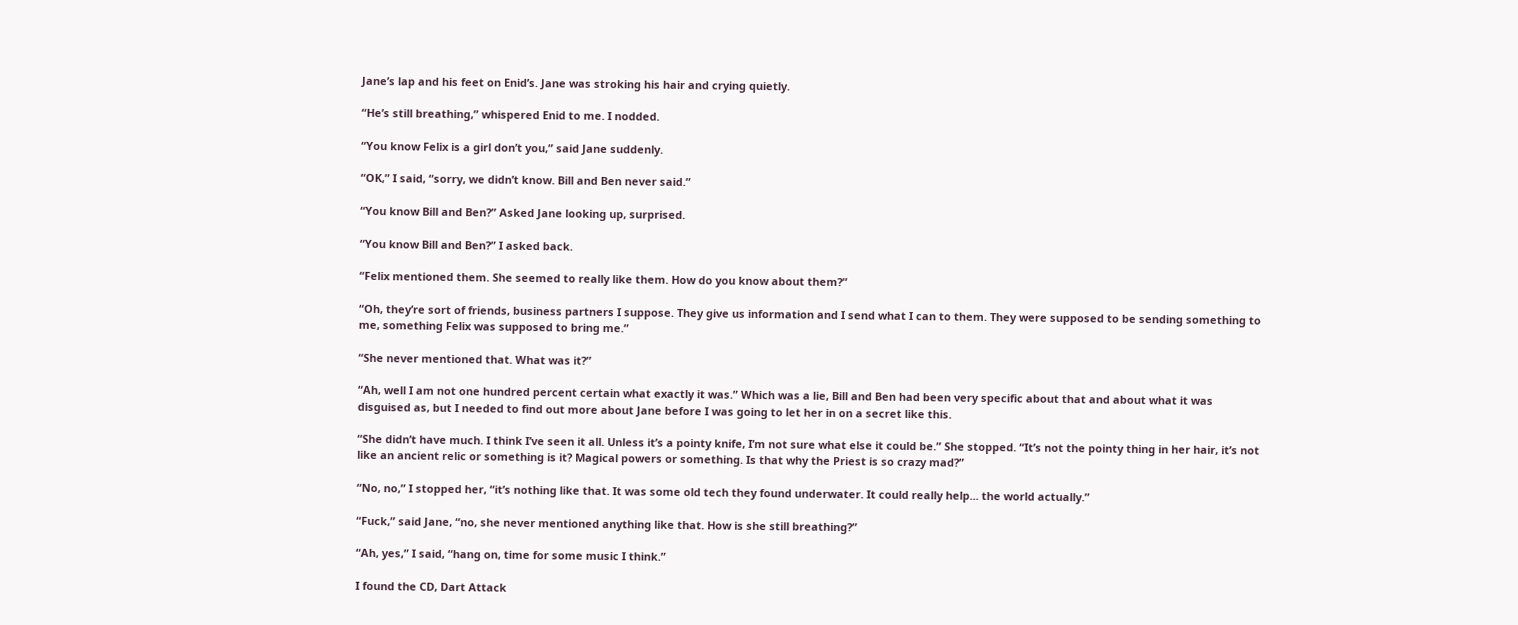Jane’s lap and his feet on Enid’s. Jane was stroking his hair and crying quietly.

“He’s still breathing,” whispered Enid to me. I nodded.

“You know Felix is a girl don’t you,” said Jane suddenly.

“OK,” I said, “sorry, we didn’t know. Bill and Ben never said.”

“You know Bill and Ben?” Asked Jane looking up, surprised.

“You know Bill and Ben?” I asked back.

“Felix mentioned them. She seemed to really like them. How do you know about them?”

“Oh, they’re sort of friends, business partners I suppose. They give us information and I send what I can to them. They were supposed to be sending something to me, something Felix was supposed to bring me.”

“She never mentioned that. What was it?”

“Ah, well I am not one hundred percent certain what exactly it was.” Which was a lie, Bill and Ben had been very specific about that and about what it was disguised as, but I needed to find out more about Jane before I was going to let her in on a secret like this.

“She didn’t have much. I think I’ve seen it all. Unless it’s a pointy knife, I’m not sure what else it could be.” She stopped. “It’s not the pointy thing in her hair, it’s not like an ancient relic or something is it? Magical powers or something. Is that why the Priest is so crazy mad?”

“No, no,” I stopped her, “it’s nothing like that. It was some old tech they found underwater. It could really help... the world actually.”

“Fuck,” said Jane, “no, she never mentioned anything like that. How is she still breathing?”

“Ah, yes,” I said, “hang on, time for some music I think.”

I found the CD, Dart Attack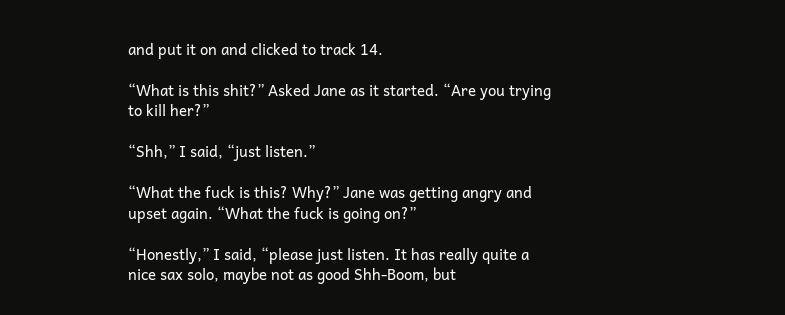and put it on and clicked to track 14.

“What is this shit?” Asked Jane as it started. “Are you trying to kill her?”

“Shh,” I said, “just listen.”

“What the fuck is this? Why?” Jane was getting angry and upset again. “What the fuck is going on?”

“Honestly,” I said, “please just listen. It has really quite a nice sax solo, maybe not as good Shh-Boom, but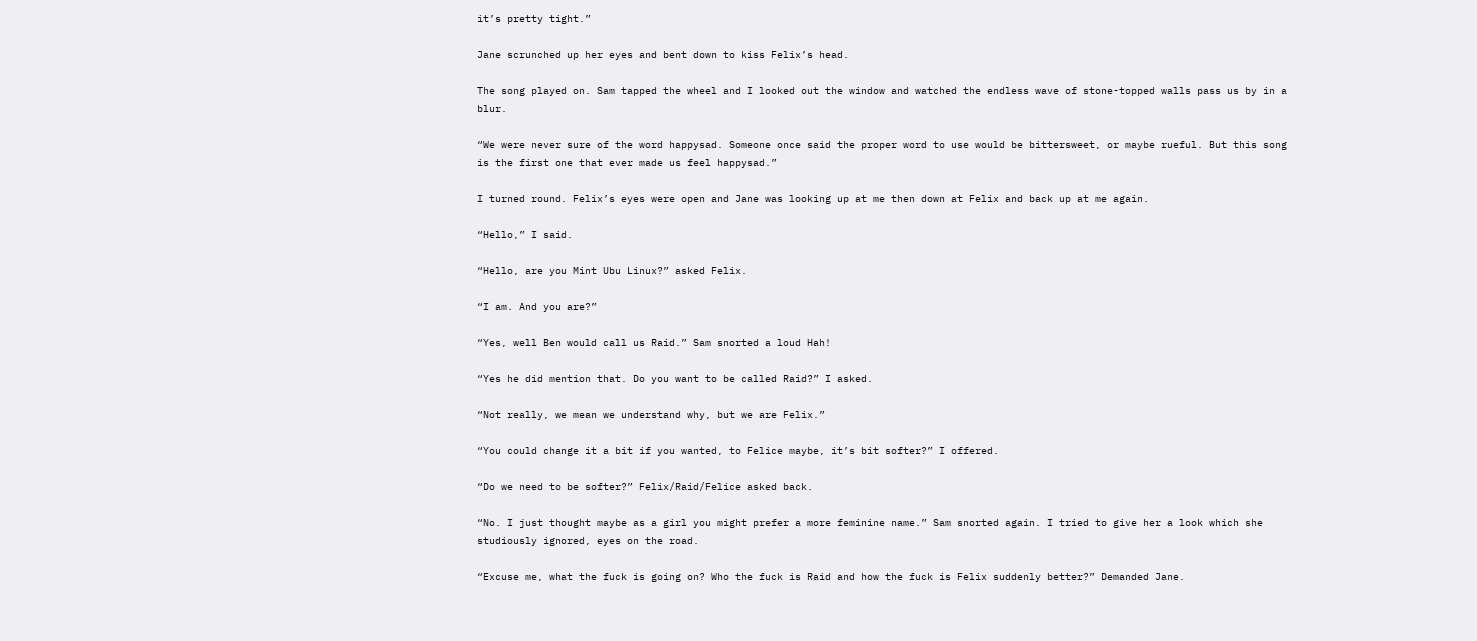it’s pretty tight.”

Jane scrunched up her eyes and bent down to kiss Felix’s head.

The song played on. Sam tapped the wheel and I looked out the window and watched the endless wave of stone-topped walls pass us by in a blur.

“We were never sure of the word happysad. Someone once said the proper word to use would be bittersweet, or maybe rueful. But this song is the first one that ever made us feel happysad.”

I turned round. Felix’s eyes were open and Jane was looking up at me then down at Felix and back up at me again.

“Hello,” I said.

“Hello, are you Mint Ubu Linux?” asked Felix.

“I am. And you are?”

“Yes, well Ben would call us Raid.” Sam snorted a loud Hah!

“Yes he did mention that. Do you want to be called Raid?” I asked.

“Not really, we mean we understand why, but we are Felix.”

“You could change it a bit if you wanted, to Felice maybe, it’s bit softer?” I offered.

“Do we need to be softer?” Felix/Raid/Felice asked back.

“No. I just thought maybe as a girl you might prefer a more feminine name.” Sam snorted again. I tried to give her a look which she studiously ignored, eyes on the road.

“Excuse me, what the fuck is going on? Who the fuck is Raid and how the fuck is Felix suddenly better?” Demanded Jane.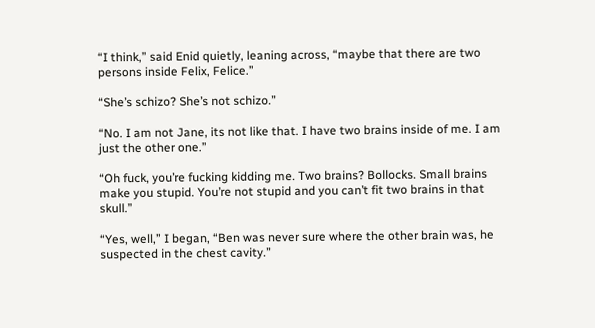“I think,” said Enid quietly, leaning across, “maybe that there are two persons inside Felix, Felice.”

“She’s schizo? She’s not schizo.”

“No. I am not Jane, its not like that. I have two brains inside of me. I am just the other one.”

“Oh fuck, you’re fucking kidding me. Two brains? Bollocks. Small brains make you stupid. You’re not stupid and you can’t fit two brains in that skull.”

“Yes, well,” I began, “Ben was never sure where the other brain was, he suspected in the chest cavity.”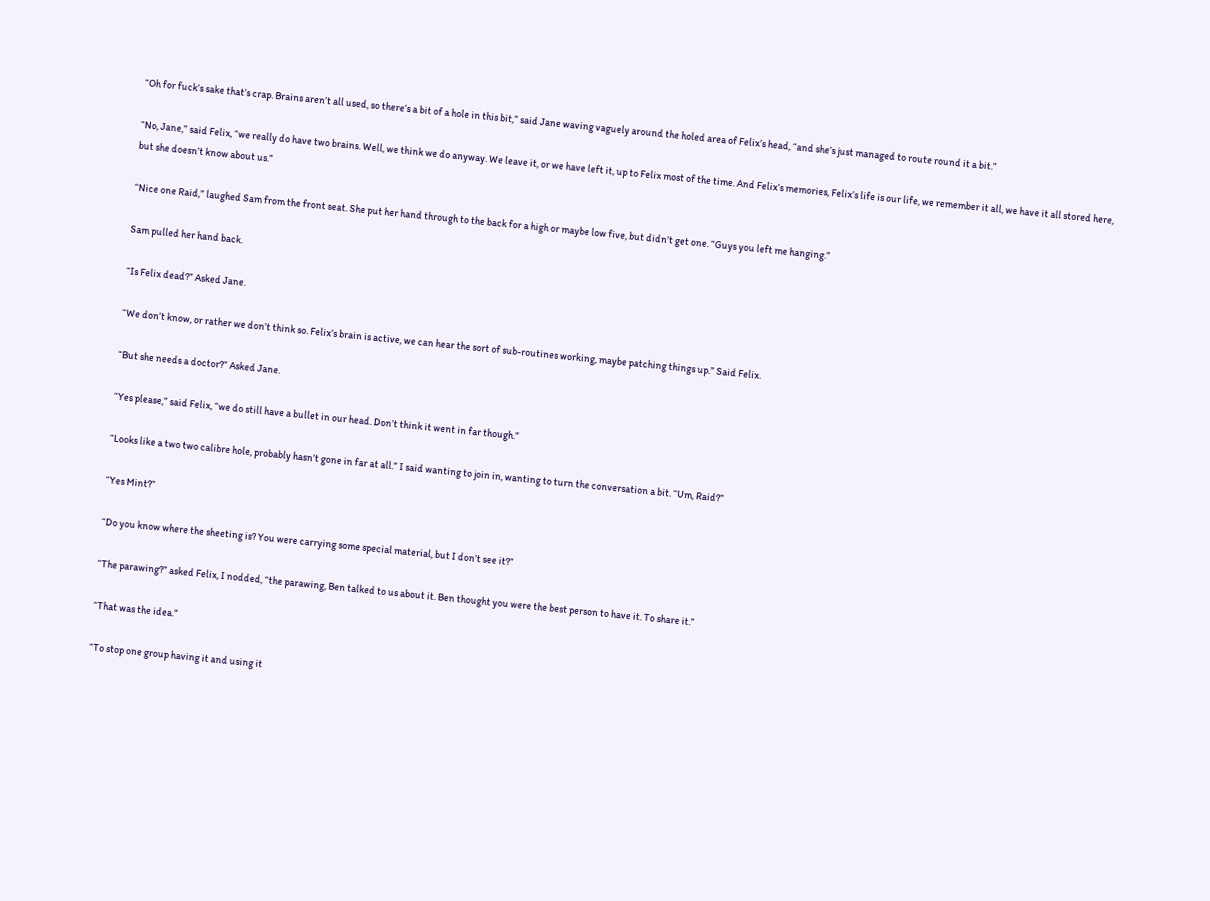“Oh for fuck’s sake that’s crap. Brains aren’t all used, so there’s a bit of a hole in this bit,” said Jane waving vaguely around the holed area of Felix’s head, “and she’s just managed to route round it a bit.”

“No, Jane,” said Felix, “we really do have two brains. Well, we think we do anyway. We leave it, or we have left it, up to Felix most of the time. And Felix’s memories, Felix’s life is our life, we remember it all, we have it all stored here, but she doesn’t know about us.”

“Nice one Raid,” laughed Sam from the front seat. She put her hand through to the back for a high or maybe low five, but didn’t get one. “Guys you left me hanging.”

Sam pulled her hand back.

“Is Felix dead?” Asked Jane.

“We don’t know, or rather we don’t think so. Felix’s brain is active, we can hear the sort of sub-routines working, maybe patching things up.” Said Felix.

“But she needs a doctor?” Asked Jane.

“Yes please,” said Felix, “we do still have a bullet in our head. Don’t think it went in far though.”

“Looks like a two two calibre hole, probably hasn’t gone in far at all.” I said wanting to join in, wanting to turn the conversation a bit. “Um, Raid?”

“Yes Mint?”

“Do you know where the sheeting is? You were carrying some special material, but I don’t see it?”

“The parawing?” asked Felix, I nodded, “the parawing, Ben talked to us about it. Ben thought you were the best person to have it. To share it.”

“That was the idea.”

“To stop one group having it and using it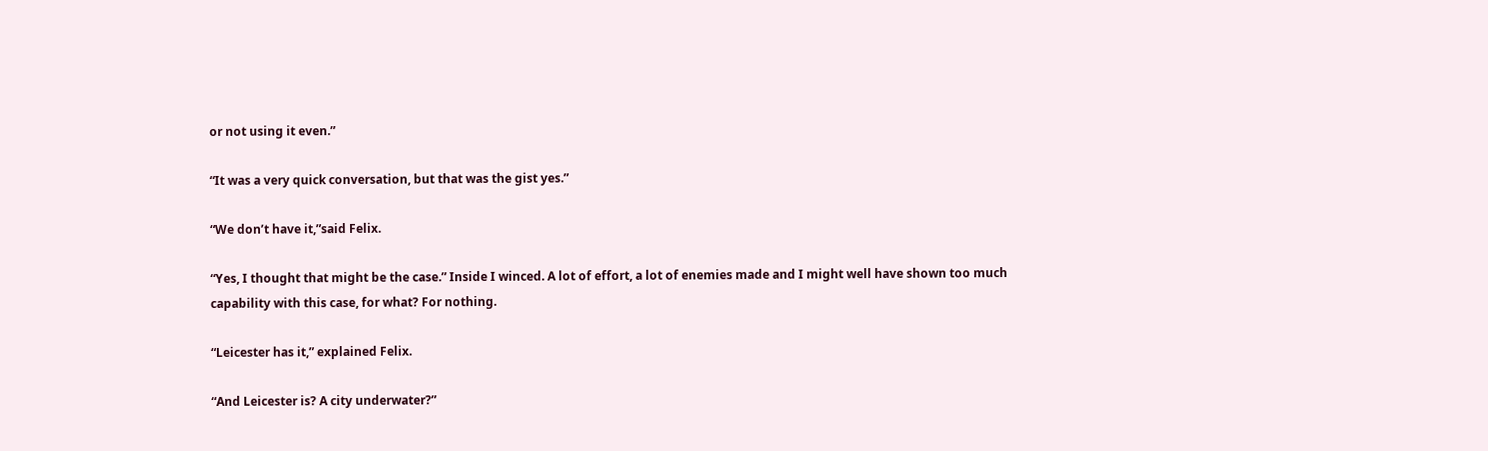or not using it even.”

“It was a very quick conversation, but that was the gist yes.”

“We don’t have it,”said Felix.

“Yes, I thought that might be the case.” Inside I winced. A lot of effort, a lot of enemies made and I might well have shown too much capability with this case, for what? For nothing.

“Leicester has it,” explained Felix.

“And Leicester is? A city underwater?”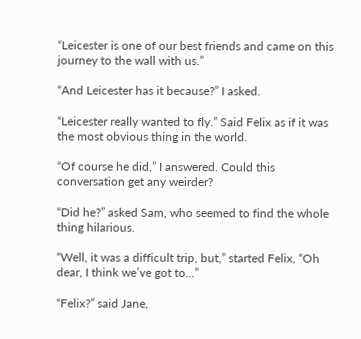“Leicester is one of our best friends and came on this journey to the wall with us.”

“And Leicester has it because?” I asked.

“Leicester really wanted to fly.” Said Felix as if it was the most obvious thing in the world.

“Of course he did,” I answered. Could this conversation get any weirder?

“Did he?” asked Sam, who seemed to find the whole thing hilarious.

“Well, it was a difficult trip, but,” started Felix, “Oh dear, I think we’ve got to...”

“Felix?” said Jane,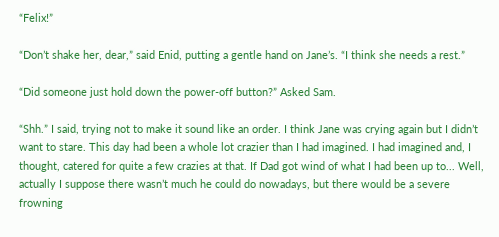“Felix!”

“Don’t shake her, dear,” said Enid, putting a gentle hand on Jane’s. “I think she needs a rest.”

“Did someone just hold down the power-off button?” Asked Sam.

“Shh.” I said, trying not to make it sound like an order. I think Jane was crying again but I didn’t want to stare. This day had been a whole lot crazier than I had imagined. I had imagined and, I thought, catered for quite a few crazies at that. If Dad got wind of what I had been up to... Well, actually I suppose there wasn’t much he could do nowadays, but there would be a severe frowning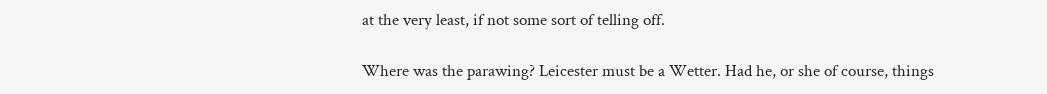at the very least, if not some sort of telling off.

Where was the parawing? Leicester must be a Wetter. Had he, or she of course, things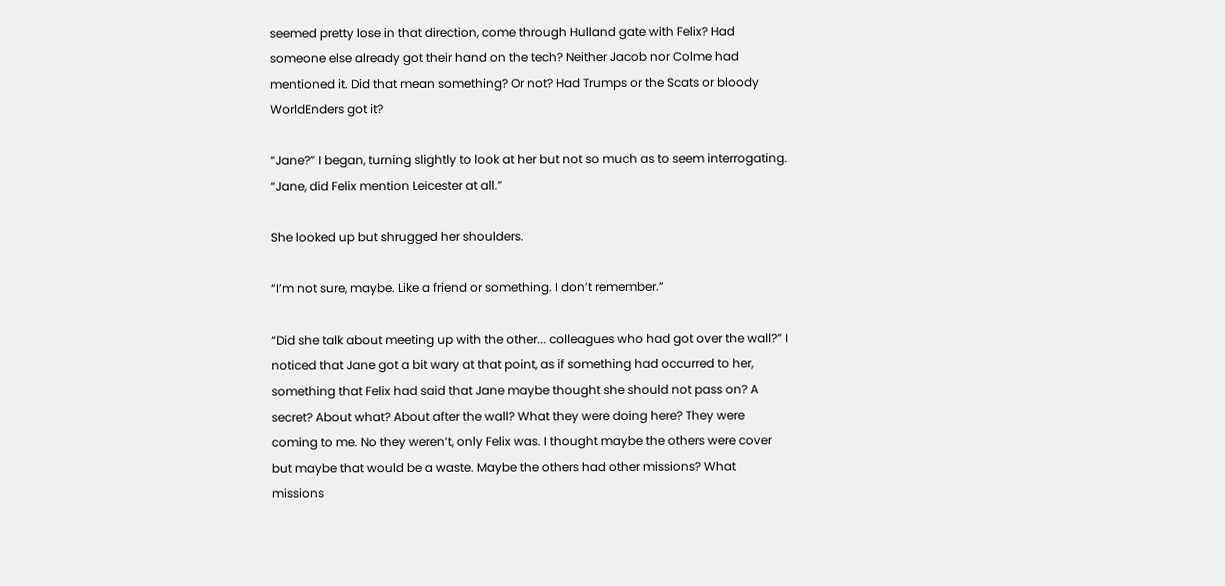seemed pretty lose in that direction, come through Hulland gate with Felix? Had someone else already got their hand on the tech? Neither Jacob nor Colme had mentioned it. Did that mean something? Or not? Had Trumps or the Scats or bloody WorldEnders got it?

“Jane?” I began, turning slightly to look at her but not so much as to seem interrogating. “Jane, did Felix mention Leicester at all.”

She looked up but shrugged her shoulders.

“I’m not sure, maybe. Like a friend or something. I don’t remember.”

“Did she talk about meeting up with the other... colleagues who had got over the wall?” I noticed that Jane got a bit wary at that point, as if something had occurred to her, something that Felix had said that Jane maybe thought she should not pass on? A secret? About what? About after the wall? What they were doing here? They were coming to me. No they weren’t, only Felix was. I thought maybe the others were cover but maybe that would be a waste. Maybe the others had other missions? What missions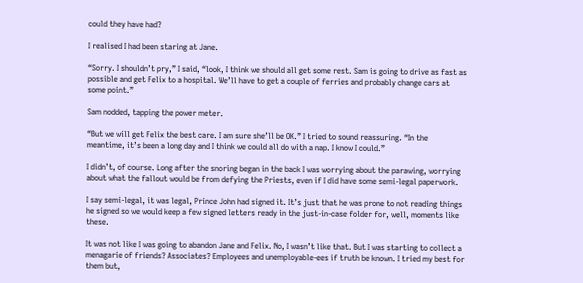could they have had?

I realised I had been staring at Jane.

“Sorry. I shouldn’t pry,” I said, “look, I think we should all get some rest. Sam is going to drive as fast as possible and get Felix to a hospital. We’ll have to get a couple of ferries and probably change cars at some point.”

Sam nodded, tapping the power meter.

“But we will get Felix the best care. I am sure she’ll be OK.” I tried to sound reassuring. “In the meantime, it’s been a long day and I think we could all do with a nap. I know I could.”

I didn’t, of course. Long after the snoring began in the back I was worrying about the parawing, worrying about what the fallout would be from defying the Priests, even if I did have some semi-legal paperwork.

I say semi-legal, it was legal, Prince John had signed it. It’s just that he was prone to not reading things he signed so we would keep a few signed letters ready in the just-in-case folder for, well, moments like these.

It was not like I was going to abandon Jane and Felix. No, I wasn’t like that. But I was starting to collect a menagarie of friends? Associates? Employees and unemployable-ees if truth be known. I tried my best for them but,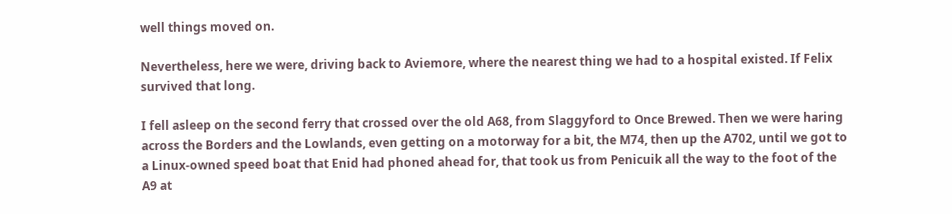well things moved on.

Nevertheless, here we were, driving back to Aviemore, where the nearest thing we had to a hospital existed. If Felix survived that long.

I fell asleep on the second ferry that crossed over the old A68, from Slaggyford to Once Brewed. Then we were haring across the Borders and the Lowlands, even getting on a motorway for a bit, the M74, then up the A702, until we got to a Linux-owned speed boat that Enid had phoned ahead for, that took us from Penicuik all the way to the foot of the A9 at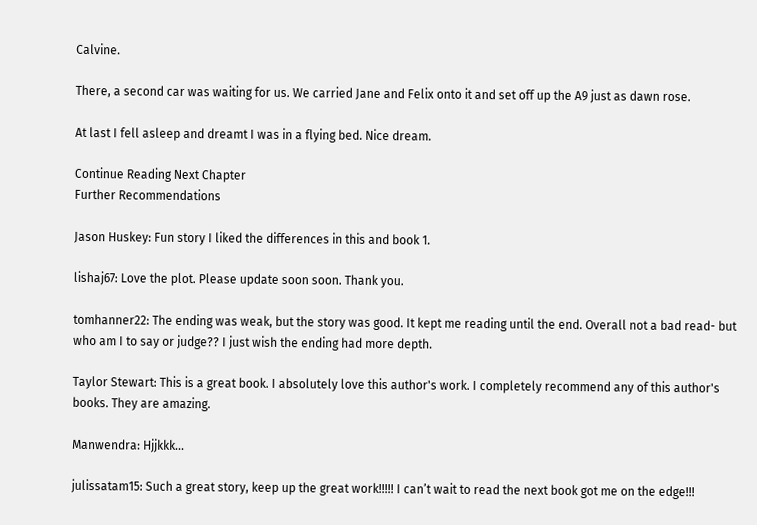Calvine.

There, a second car was waiting for us. We carried Jane and Felix onto it and set off up the A9 just as dawn rose.

At last I fell asleep and dreamt I was in a flying bed. Nice dream.

Continue Reading Next Chapter
Further Recommendations

Jason Huskey: Fun story I liked the differences in this and book 1.

lishaj67: Love the plot. Please update soon soon. Thank you.

tomhanner22: The ending was weak, but the story was good. It kept me reading until the end. Overall not a bad read- but who am I to say or judge?? I just wish the ending had more depth.

Taylor Stewart: This is a great book. I absolutely love this author's work. I completely recommend any of this author's books. They are amazing.

Manwendra: Hjjkkk...

julissatam15: Such a great story, keep up the great work!!!!! I can’t wait to read the next book got me on the edge!!!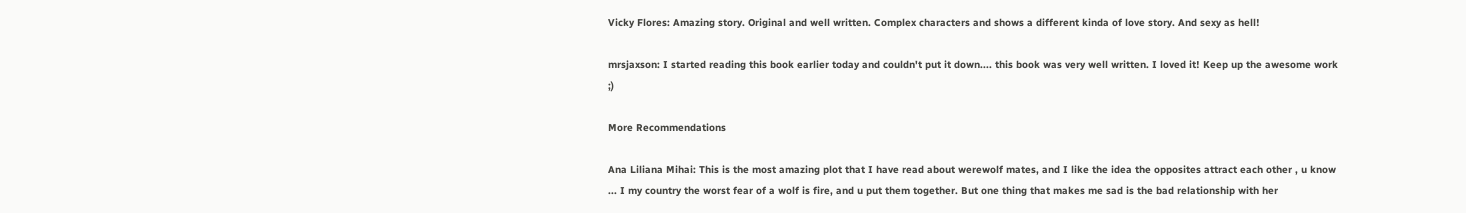Vicky Flores: Amazing story. Original and well written. Complex characters and shows a different kinda of love story. And sexy as hell!

mrsjaxson: I started reading this book earlier today and couldn't put it down.... this book was very well written. I loved it! Keep up the awesome work ;)

More Recommendations

Ana Liliana Mihai: This is the most amazing plot that I have read about werewolf mates, and I like the idea the opposites attract each other , u know ... I my country the worst fear of a wolf is fire, and u put them together. But one thing that makes me sad is the bad relationship with her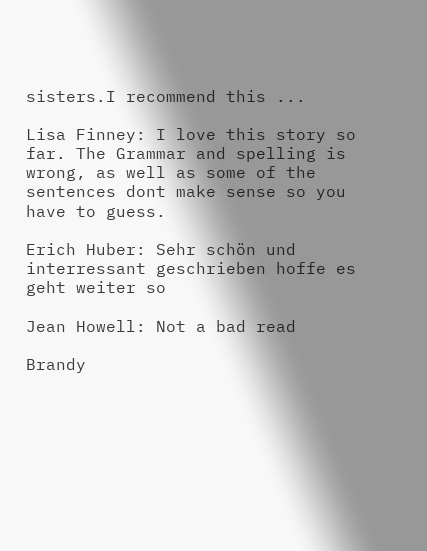sisters.I recommend this ...

Lisa Finney: I love this story so far. The Grammar and spelling is wrong, as well as some of the sentences dont make sense so you have to guess.

Erich Huber: Sehr schön und interressant geschrieben hoffe es geht weiter so

Jean Howell: Not a bad read

Brandy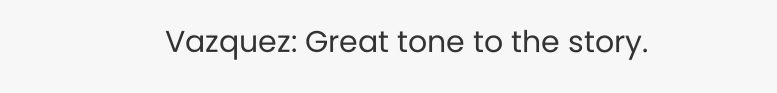Vazquez: Great tone to the story.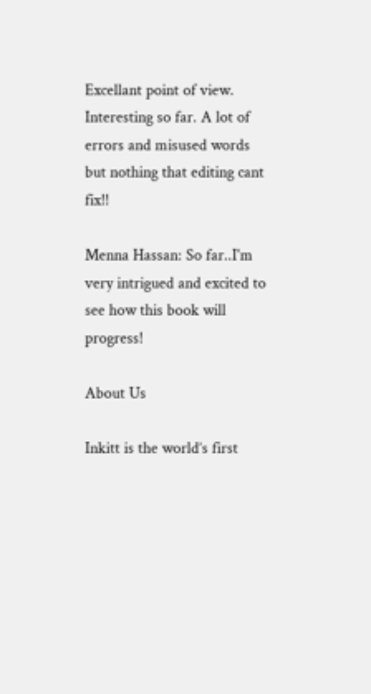Excellant point of view. Interesting so far. A lot of errors and misused words but nothing that editing cant fix!!

Menna Hassan: So far..I'm very intrigued and excited to see how this book will progress!

About Us

Inkitt is the world’s first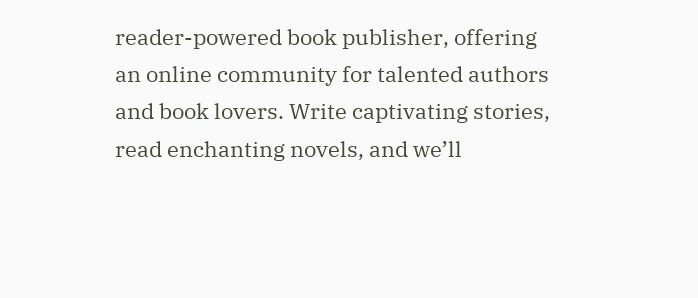reader-powered book publisher, offering an online community for talented authors and book lovers. Write captivating stories, read enchanting novels, and we’ll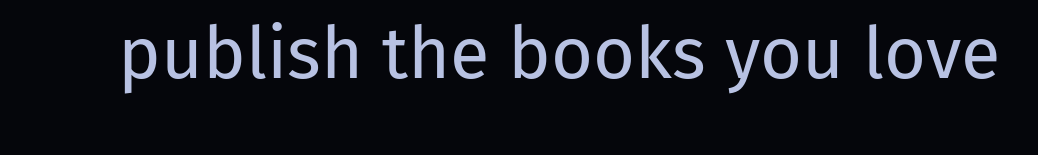publish the books you love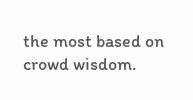the most based on crowd wisdom.